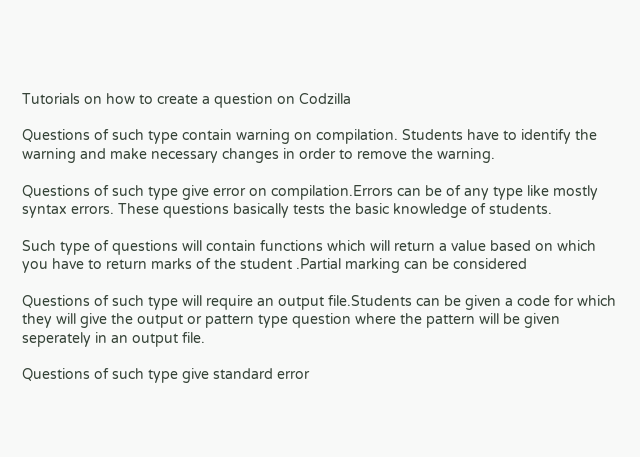Tutorials on how to create a question on Codzilla

Questions of such type contain warning on compilation. Students have to identify the warning and make necessary changes in order to remove the warning.

Questions of such type give error on compilation.Errors can be of any type like mostly syntax errors. These questions basically tests the basic knowledge of students.

Such type of questions will contain functions which will return a value based on which you have to return marks of the student .Partial marking can be considered

Questions of such type will require an output file.Students can be given a code for which they will give the output or pattern type question where the pattern will be given seperately in an output file.

Questions of such type give standard error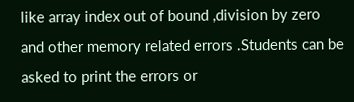like array index out of bound ,division by zero and other memory related errors .Students can be asked to print the errors or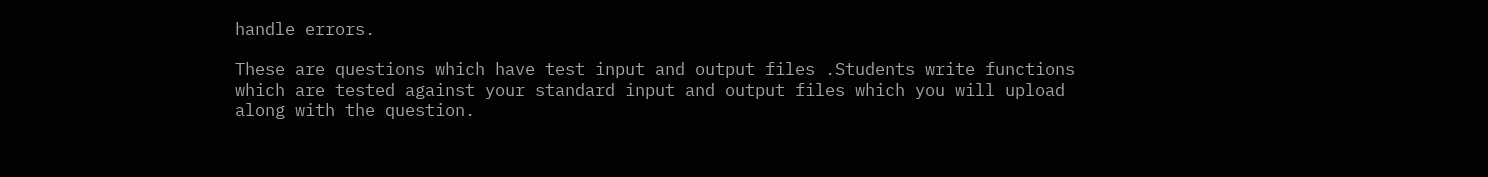handle errors.

These are questions which have test input and output files .Students write functions which are tested against your standard input and output files which you will upload along with the question.